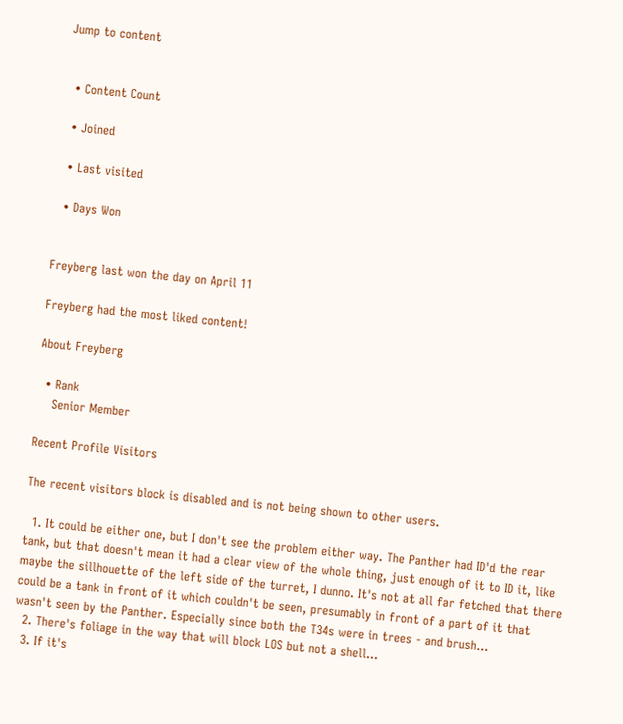Jump to content


  • Content Count

  • Joined

  • Last visited

  • Days Won


Freyberg last won the day on April 11

Freyberg had the most liked content!

About Freyberg

  • Rank
    Senior Member

Recent Profile Visitors

The recent visitors block is disabled and is not being shown to other users.

  1. It could be either one, but I don't see the problem either way. The Panther had ID'd the rear tank, but that doesn't mean it had a clear view of the whole thing, just enough of it to ID it, like maybe the sillhouette of the left side of the turret, I dunno. It's not at all far fetched that there could be a tank in front of it which couldn't be seen, presumably in front of a part of it that wasn't seen by the Panther. Especially since both the T34s were in trees - and brush...
  2. There's foliage in the way that will block LOS but not a shell...
  3. If it's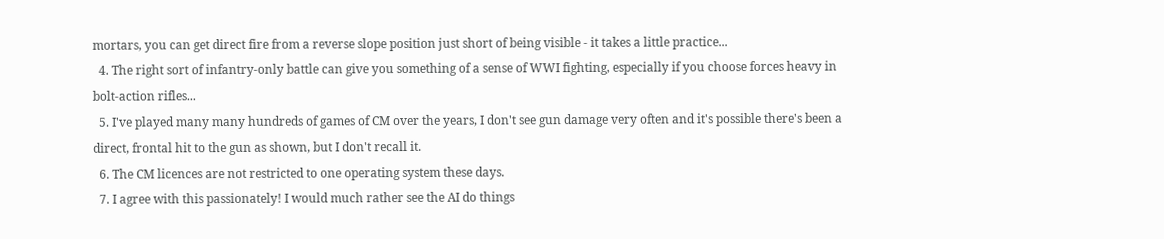mortars, you can get direct fire from a reverse slope position just short of being visible - it takes a little practice...
  4. The right sort of infantry-only battle can give you something of a sense of WWI fighting, especially if you choose forces heavy in bolt-action rifles...
  5. I've played many many hundreds of games of CM over the years, I don't see gun damage very often and it's possible there's been a direct, frontal hit to the gun as shown, but I don't recall it.
  6. The CM licences are not restricted to one operating system these days.
  7. I agree with this passionately! I would much rather see the AI do things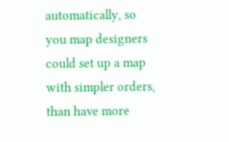automatically, so you map designers could set up a map with simpler orders, than have more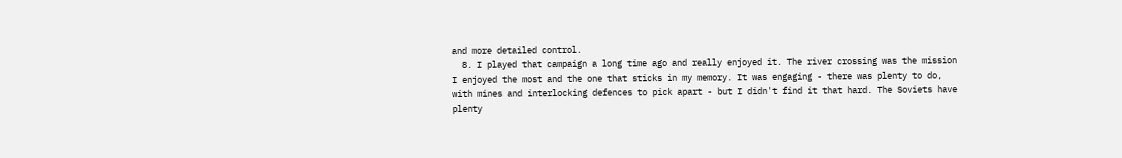and more detailed control.
  8. I played that campaign a long time ago and really enjoyed it. The river crossing was the mission I enjoyed the most and the one that sticks in my memory. It was engaging - there was plenty to do, with mines and interlocking defences to pick apart - but I didn't find it that hard. The Soviets have plenty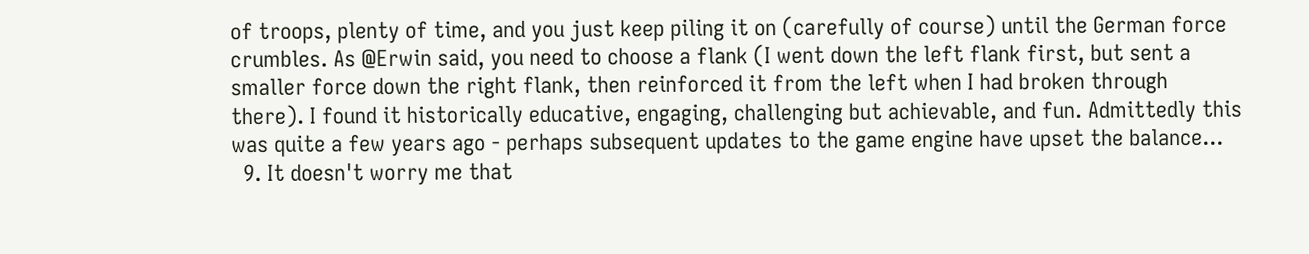of troops, plenty of time, and you just keep piling it on (carefully of course) until the German force crumbles. As @Erwin said, you need to choose a flank (I went down the left flank first, but sent a smaller force down the right flank, then reinforced it from the left when I had broken through there). I found it historically educative, engaging, challenging but achievable, and fun. Admittedly this was quite a few years ago - perhaps subsequent updates to the game engine have upset the balance...
  9. It doesn't worry me that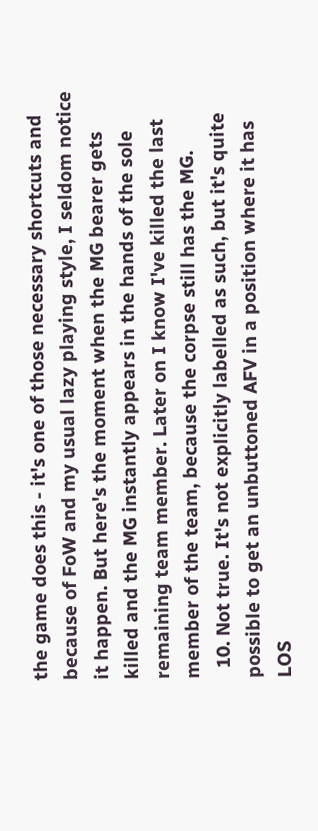the game does this - it's one of those necessary shortcuts and because of FoW and my usual lazy playing style, I seldom notice it happen. But here's the moment when the MG bearer gets killed and the MG instantly appears in the hands of the sole remaining team member. Later on I know I've killed the last member of the team, because the corpse still has the MG.
  10. Not true. It's not explicitly labelled as such, but it's quite possible to get an unbuttoned AFV in a position where it has LOS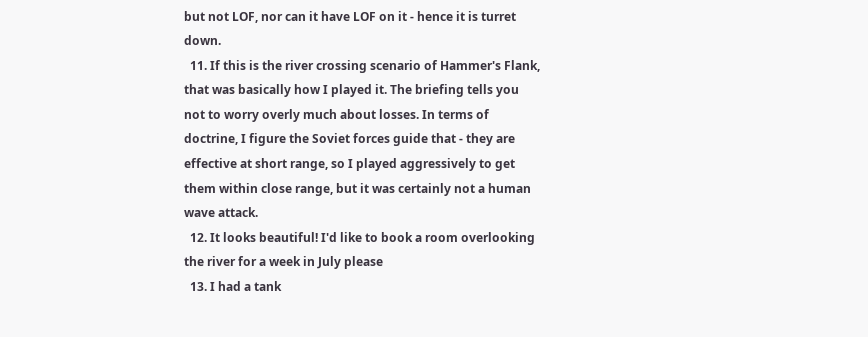but not LOF, nor can it have LOF on it - hence it is turret down.
  11. If this is the river crossing scenario of Hammer's Flank, that was basically how I played it. The briefing tells you not to worry overly much about losses. In terms of doctrine, I figure the Soviet forces guide that - they are effective at short range, so I played aggressively to get them within close range, but it was certainly not a human wave attack.
  12. It looks beautiful! I'd like to book a room overlooking the river for a week in July please
  13. I had a tank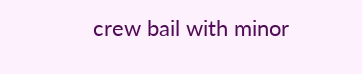crew bail with minor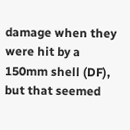damage when they were hit by a 150mm shell (DF), but that seemed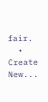fair.
  • Create New...